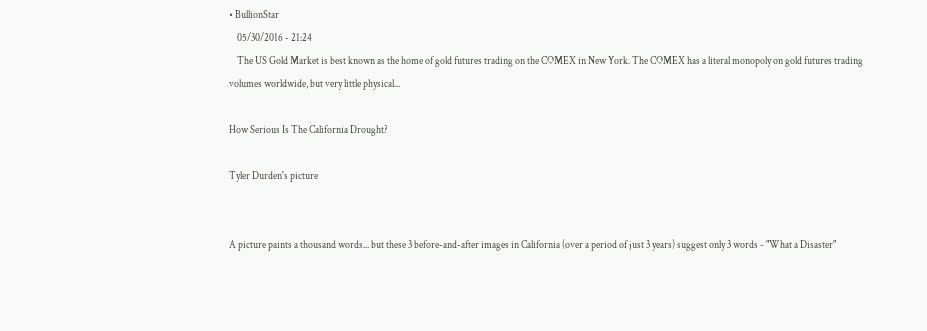• BullionStar
    05/30/2016 - 21:24
    The US Gold Market is best known as the home of gold futures trading on the COMEX in New York. The COMEX has a literal monopoly on gold futures trading volumes worldwide, but very little physical...

How Serious Is The California Drought?

Tyler Durden's picture


A picture paints a thousand words... but these 3 before-and-after images in California (over a period of just 3 years) suggest only 3 words - "What a Disaster"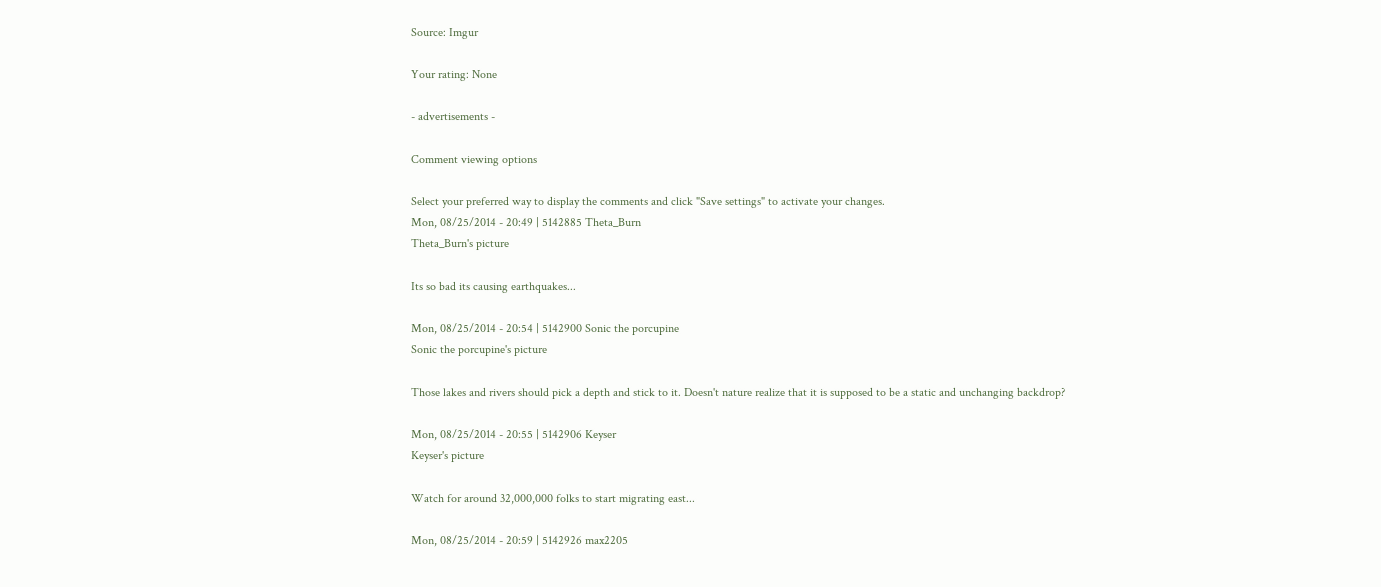Source: Imgur

Your rating: None

- advertisements -

Comment viewing options

Select your preferred way to display the comments and click "Save settings" to activate your changes.
Mon, 08/25/2014 - 20:49 | 5142885 Theta_Burn
Theta_Burn's picture

Its so bad its causing earthquakes...

Mon, 08/25/2014 - 20:54 | 5142900 Sonic the porcupine
Sonic the porcupine's picture

Those lakes and rivers should pick a depth and stick to it. Doesn't nature realize that it is supposed to be a static and unchanging backdrop?

Mon, 08/25/2014 - 20:55 | 5142906 Keyser
Keyser's picture

Watch for around 32,000,000 folks to start migrating east...

Mon, 08/25/2014 - 20:59 | 5142926 max2205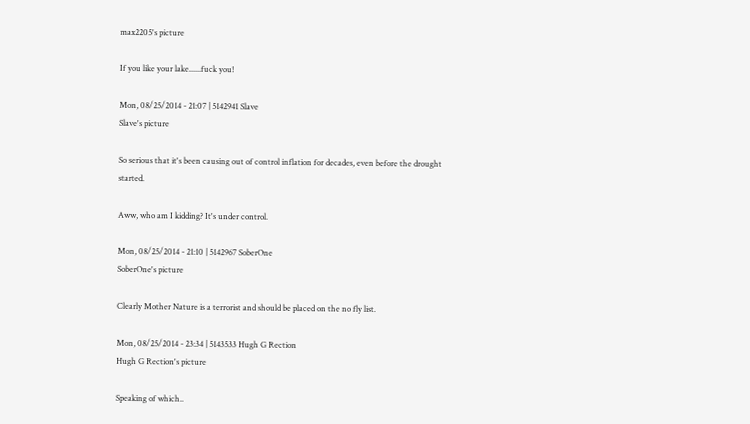max2205's picture

If you like your lake......fuck you!

Mon, 08/25/2014 - 21:07 | 5142941 Slave
Slave's picture

So serious that it's been causing out of control inflation for decades, even before the drought started.

Aww, who am I kidding? It's under control.

Mon, 08/25/2014 - 21:10 | 5142967 SoberOne
SoberOne's picture

Clearly Mother Nature is a terrorist and should be placed on the no fly list.

Mon, 08/25/2014 - 23:34 | 5143533 Hugh G Rection
Hugh G Rection's picture

Speaking of which..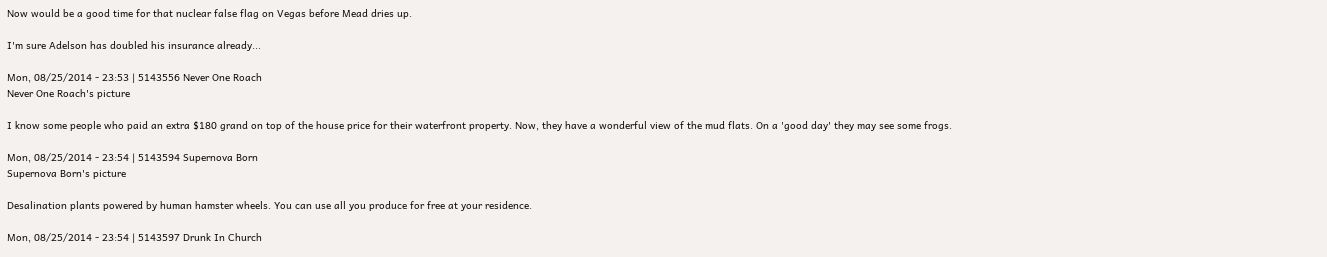Now would be a good time for that nuclear false flag on Vegas before Mead dries up.

I'm sure Adelson has doubled his insurance already...

Mon, 08/25/2014 - 23:53 | 5143556 Never One Roach
Never One Roach's picture

I know some people who paid an extra $180 grand on top of the house price for their waterfront property. Now, they have a wonderful view of the mud flats. On a 'good day' they may see some frogs.

Mon, 08/25/2014 - 23:54 | 5143594 Supernova Born
Supernova Born's picture

Desalination plants powered by human hamster wheels. You can use all you produce for free at your residence.

Mon, 08/25/2014 - 23:54 | 5143597 Drunk In Church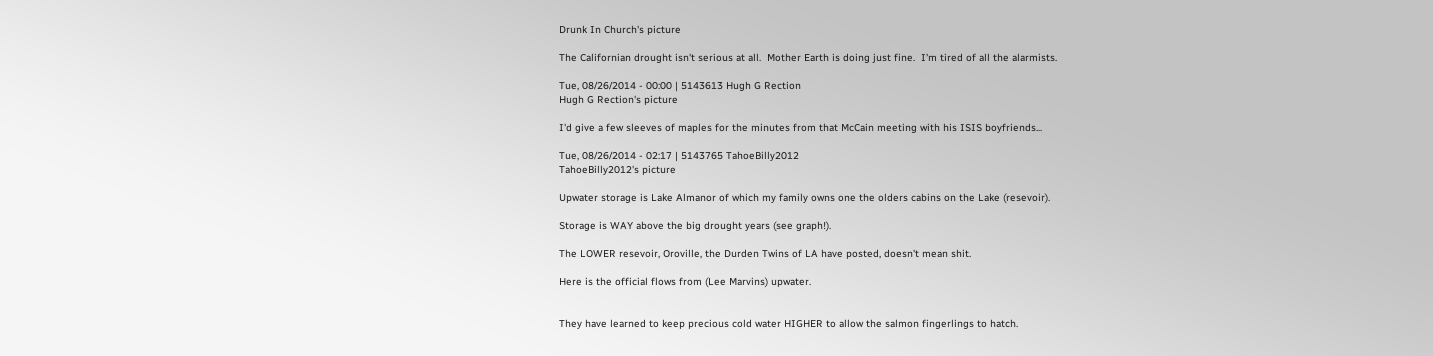Drunk In Church's picture

The Californian drought isn't serious at all.  Mother Earth is doing just fine.  I'm tired of all the alarmists.

Tue, 08/26/2014 - 00:00 | 5143613 Hugh G Rection
Hugh G Rection's picture

I'd give a few sleeves of maples for the minutes from that McCain meeting with his ISIS boyfriends...

Tue, 08/26/2014 - 02:17 | 5143765 TahoeBilly2012
TahoeBilly2012's picture

Upwater storage is Lake Almanor of which my family owns one the olders cabins on the Lake (resevoir).

Storage is WAY above the big drought years (see graph!).

The LOWER resevoir, Oroville, the Durden Twins of LA have posted, doesn't mean shit.

Here is the official flows from (Lee Marvins) upwater.


They have learned to keep precious cold water HIGHER to allow the salmon fingerlings to hatch.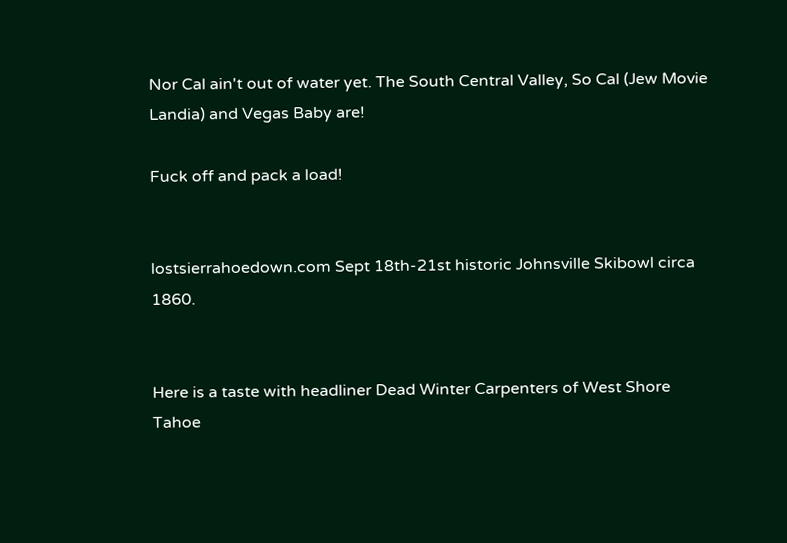Nor Cal ain't out of water yet. The South Central Valley, So Cal (Jew Movie Landia) and Vegas Baby are!

Fuck off and pack a load!


lostsierrahoedown.com Sept 18th-21st historic Johnsville Skibowl circa 1860.


Here is a taste with headliner Dead Winter Carpenters of West Shore Tahoe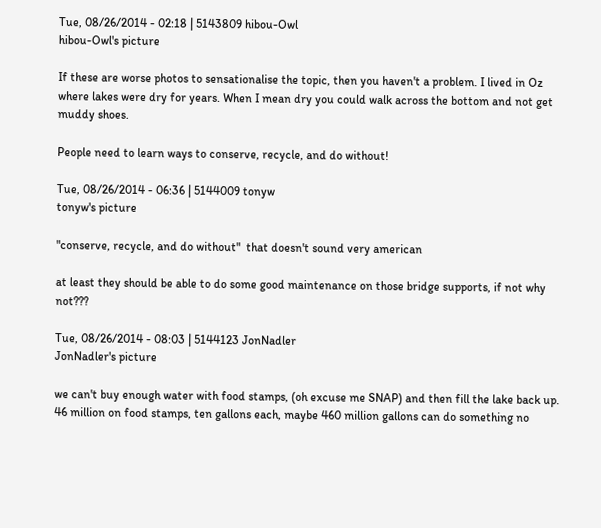Tue, 08/26/2014 - 02:18 | 5143809 hibou-Owl
hibou-Owl's picture

If these are worse photos to sensationalise the topic, then you haven't a problem. I lived in Oz where lakes were dry for years. When I mean dry you could walk across the bottom and not get muddy shoes.

People need to learn ways to conserve, recycle, and do without!

Tue, 08/26/2014 - 06:36 | 5144009 tonyw
tonyw's picture

"conserve, recycle, and do without"  that doesn't sound very american

at least they should be able to do some good maintenance on those bridge supports, if not why not???

Tue, 08/26/2014 - 08:03 | 5144123 JonNadler
JonNadler's picture

we can't buy enough water with food stamps, (oh excuse me SNAP) and then fill the lake back up. 46 million on food stamps, ten gallons each, maybe 460 million gallons can do something no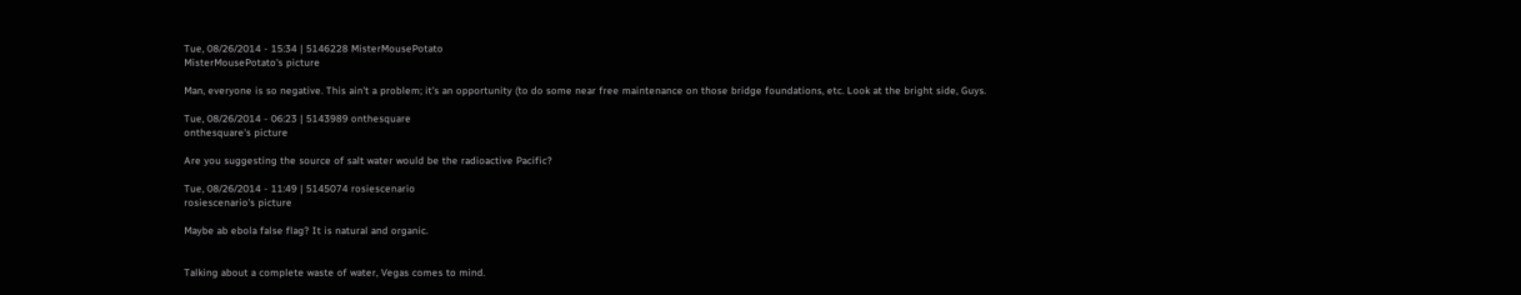Tue, 08/26/2014 - 15:34 | 5146228 MisterMousePotato
MisterMousePotato's picture

Man, everyone is so negative. This ain't a problem; it's an opportunity (to do some near free maintenance on those bridge foundations, etc. Look at the bright side, Guys.

Tue, 08/26/2014 - 06:23 | 5143989 onthesquare
onthesquare's picture

Are you suggesting the source of salt water would be the radioactive Pacific?

Tue, 08/26/2014 - 11:49 | 5145074 rosiescenario
rosiescenario's picture

Maybe ab ebola false flag? It is natural and organic.


Talking about a complete waste of water, Vegas comes to mind.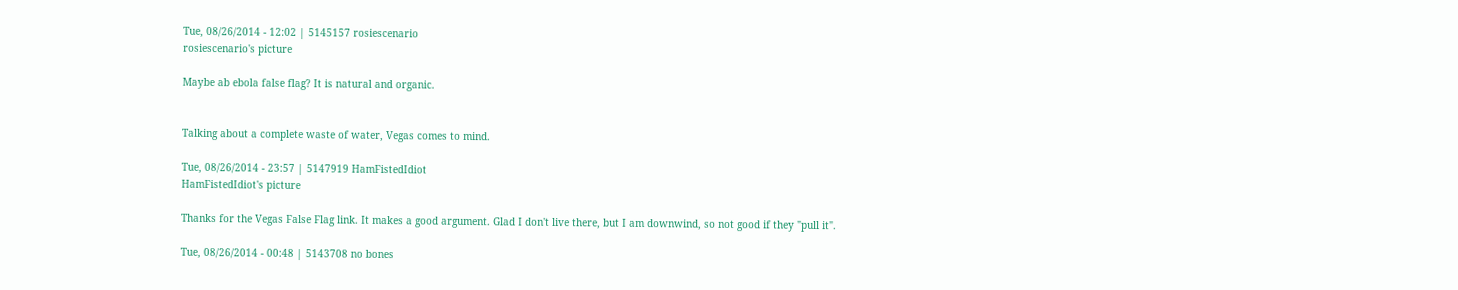Tue, 08/26/2014 - 12:02 | 5145157 rosiescenario
rosiescenario's picture

Maybe ab ebola false flag? It is natural and organic.


Talking about a complete waste of water, Vegas comes to mind.

Tue, 08/26/2014 - 23:57 | 5147919 HamFistedIdiot
HamFistedIdiot's picture

Thanks for the Vegas False Flag link. It makes a good argument. Glad I don't live there, but I am downwind, so not good if they "pull it".

Tue, 08/26/2014 - 00:48 | 5143708 no bones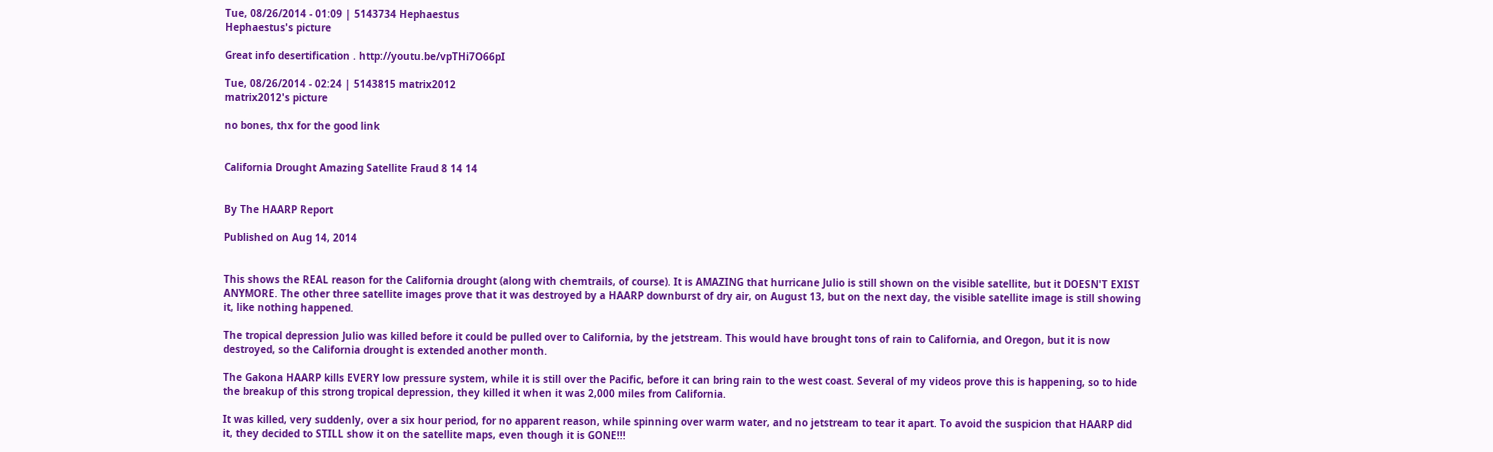Tue, 08/26/2014 - 01:09 | 5143734 Hephaestus
Hephaestus's picture

Great info desertification . http://youtu.be/vpTHi7O66pI

Tue, 08/26/2014 - 02:24 | 5143815 matrix2012
matrix2012's picture

no bones, thx for the good link


California Drought Amazing Satellite Fraud 8 14 14


By The HAARP Report

Published on Aug 14, 2014


This shows the REAL reason for the California drought (along with chemtrails, of course). It is AMAZING that hurricane Julio is still shown on the visible satellite, but it DOESN'T EXIST ANYMORE. The other three satellite images prove that it was destroyed by a HAARP downburst of dry air, on August 13, but on the next day, the visible satellite image is still showing it, like nothing happened.

The tropical depression Julio was killed before it could be pulled over to California, by the jetstream. This would have brought tons of rain to California, and Oregon, but it is now destroyed, so the California drought is extended another month.

The Gakona HAARP kills EVERY low pressure system, while it is still over the Pacific, before it can bring rain to the west coast. Several of my videos prove this is happening, so to hide the breakup of this strong tropical depression, they killed it when it was 2,000 miles from California.

It was killed, very suddenly, over a six hour period, for no apparent reason, while spinning over warm water, and no jetstream to tear it apart. To avoid the suspicion that HAARP did it, they decided to STILL show it on the satellite maps, even though it is GONE!!!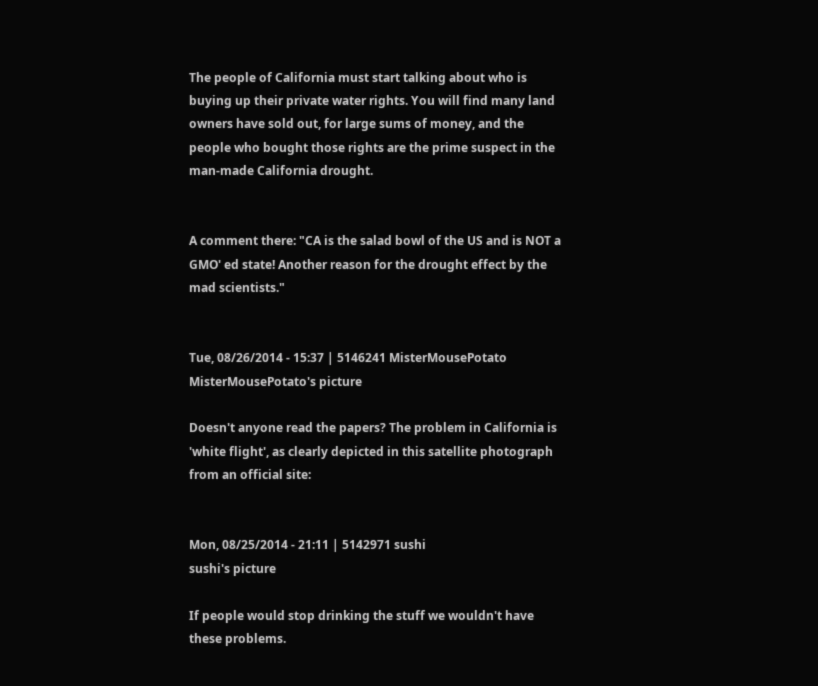The people of California must start talking about who is buying up their private water rights. You will find many land owners have sold out, for large sums of money, and the people who bought those rights are the prime suspect in the man-made California drought.


A comment there: "CA is the salad bowl of the US and is NOT a GMO' ed state! Another reason for the drought effect by the mad scientists."


Tue, 08/26/2014 - 15:37 | 5146241 MisterMousePotato
MisterMousePotato's picture

Doesn't anyone read the papers? The problem in California is 'white flight', as clearly depicted in this satellite photograph from an official site:


Mon, 08/25/2014 - 21:11 | 5142971 sushi
sushi's picture

If people would stop drinking the stuff we wouldn't have these problems.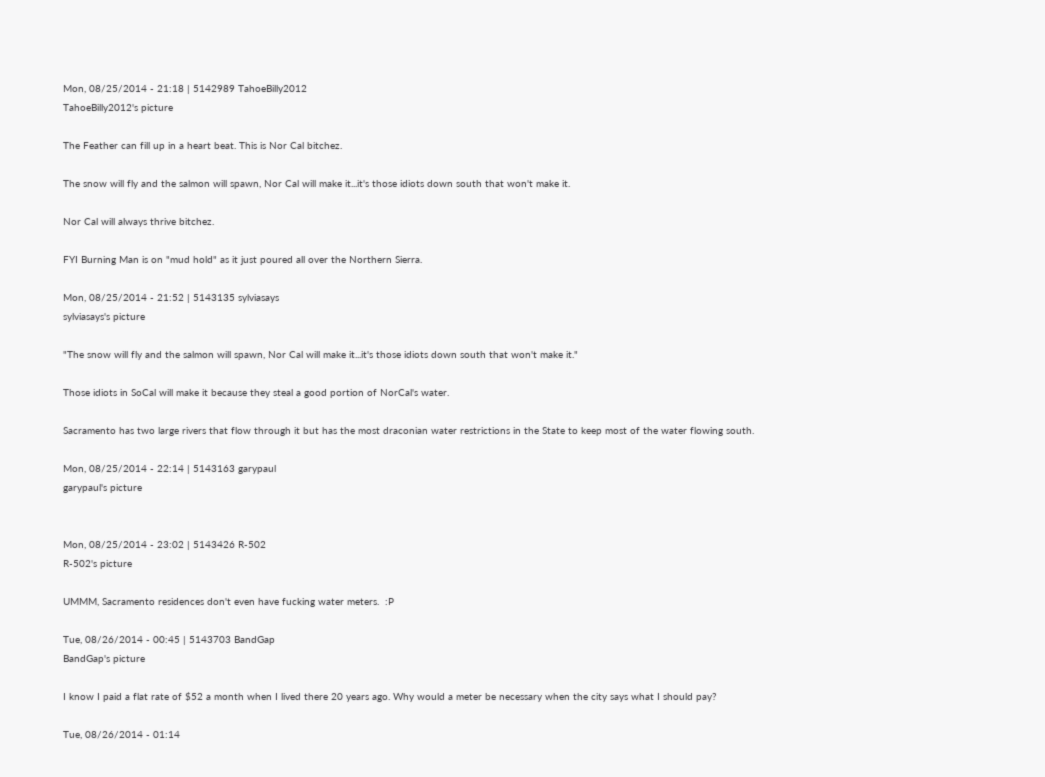Mon, 08/25/2014 - 21:18 | 5142989 TahoeBilly2012
TahoeBilly2012's picture

The Feather can fill up in a heart beat. This is Nor Cal bitchez.

The snow will fly and the salmon will spawn, Nor Cal will make it...it's those idiots down south that won't make it.

Nor Cal will always thrive bitchez.

FYI Burning Man is on "mud hold" as it just poured all over the Northern Sierra.

Mon, 08/25/2014 - 21:52 | 5143135 sylviasays
sylviasays's picture

"The snow will fly and the salmon will spawn, Nor Cal will make it...it's those idiots down south that won't make it."

Those idiots in SoCal will make it because they steal a good portion of NorCal's water.

Sacramento has two large rivers that flow through it but has the most draconian water restrictions in the State to keep most of the water flowing south.

Mon, 08/25/2014 - 22:14 | 5143163 garypaul
garypaul's picture


Mon, 08/25/2014 - 23:02 | 5143426 R-502
R-502's picture

UMMM, Sacramento residences don't even have fucking water meters.  :P

Tue, 08/26/2014 - 00:45 | 5143703 BandGap
BandGap's picture

I know I paid a flat rate of $52 a month when I lived there 20 years ago. Why would a meter be necessary when the city says what I should pay?

Tue, 08/26/2014 - 01:14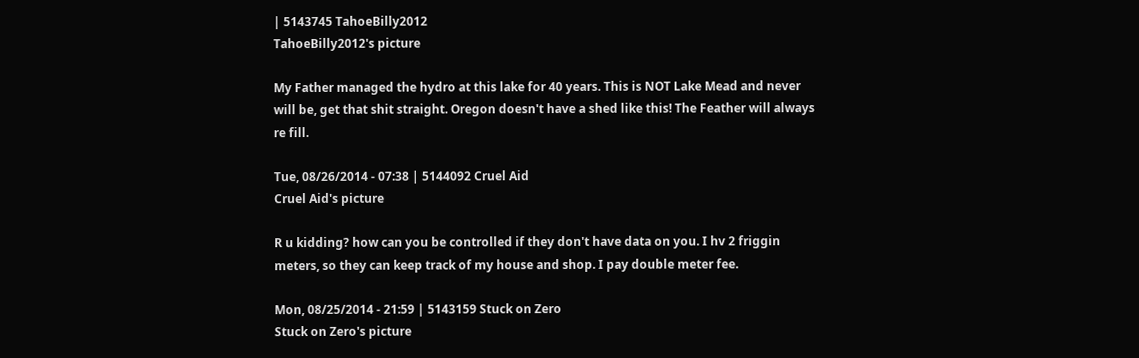| 5143745 TahoeBilly2012
TahoeBilly2012's picture

My Father managed the hydro at this lake for 40 years. This is NOT Lake Mead and never will be, get that shit straight. Oregon doesn't have a shed like this! The Feather will always re fill.

Tue, 08/26/2014 - 07:38 | 5144092 Cruel Aid
Cruel Aid's picture

R u kidding? how can you be controlled if they don't have data on you. I hv 2 friggin meters, so they can keep track of my house and shop. I pay double meter fee.

Mon, 08/25/2014 - 21:59 | 5143159 Stuck on Zero
Stuck on Zero's picture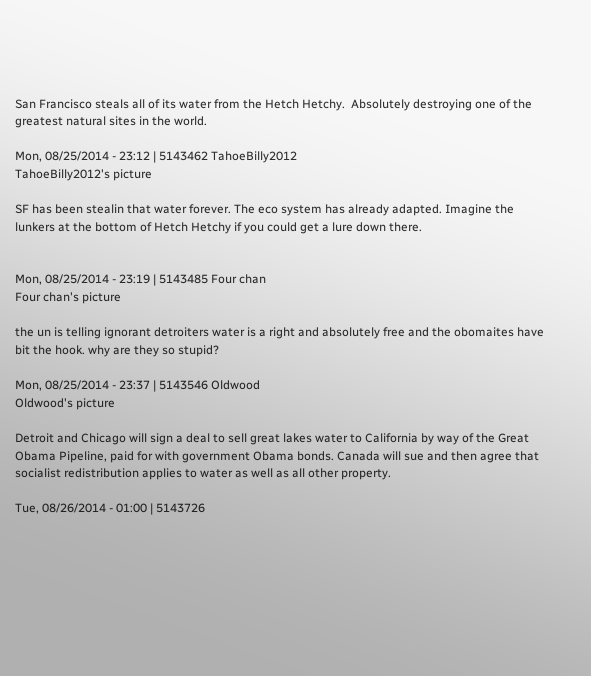San Francisco steals all of its water from the Hetch Hetchy.  Absolutely destroying one of the greatest natural sites in the world.

Mon, 08/25/2014 - 23:12 | 5143462 TahoeBilly2012
TahoeBilly2012's picture

SF has been stealin that water forever. The eco system has already adapted. Imagine the lunkers at the bottom of Hetch Hetchy if you could get a lure down there.


Mon, 08/25/2014 - 23:19 | 5143485 Four chan
Four chan's picture

the un is telling ignorant detroiters water is a right and absolutely free and the obomaites have bit the hook. why are they so stupid?

Mon, 08/25/2014 - 23:37 | 5143546 Oldwood
Oldwood's picture

Detroit and Chicago will sign a deal to sell great lakes water to California by way of the Great Obama Pipeline, paid for with government Obama bonds. Canada will sue and then agree that socialist redistribution applies to water as well as all other property.

Tue, 08/26/2014 - 01:00 | 5143726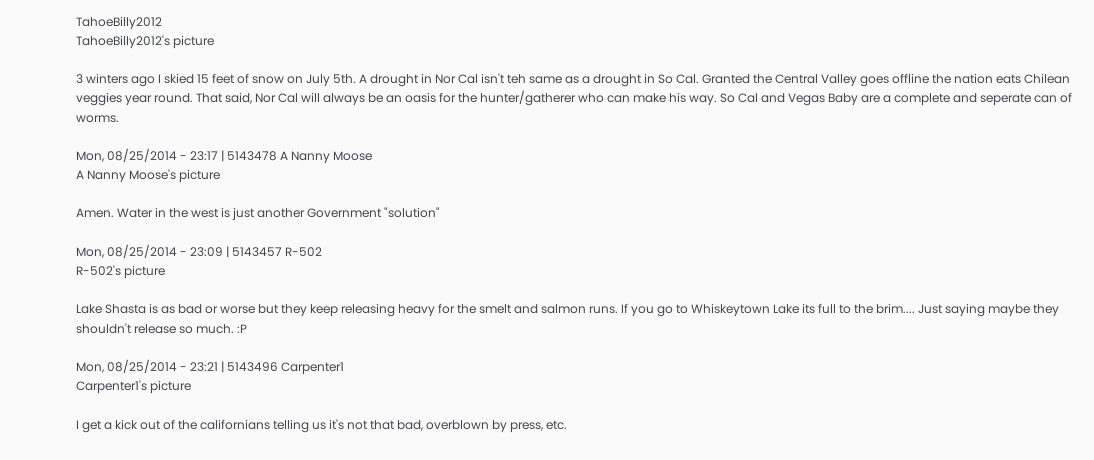TahoeBilly2012
TahoeBilly2012's picture

3 winters ago I skied 15 feet of snow on July 5th. A drought in Nor Cal isn't teh same as a drought in So Cal. Granted the Central Valley goes offline the nation eats Chilean veggies year round. That said, Nor Cal will always be an oasis for the hunter/gatherer who can make his way. So Cal and Vegas Baby are a complete and seperate can of worms.

Mon, 08/25/2014 - 23:17 | 5143478 A Nanny Moose
A Nanny Moose's picture

Amen. Water in the west is just another Government "solution"

Mon, 08/25/2014 - 23:09 | 5143457 R-502
R-502's picture

Lake Shasta is as bad or worse but they keep releasing heavy for the smelt and salmon runs. If you go to Whiskeytown Lake its full to the brim.... Just saying maybe they shouldn't release so much. :P

Mon, 08/25/2014 - 23:21 | 5143496 Carpenter1
Carpenter1's picture

I get a kick out of the californians telling us it's not that bad, overblown by press, etc.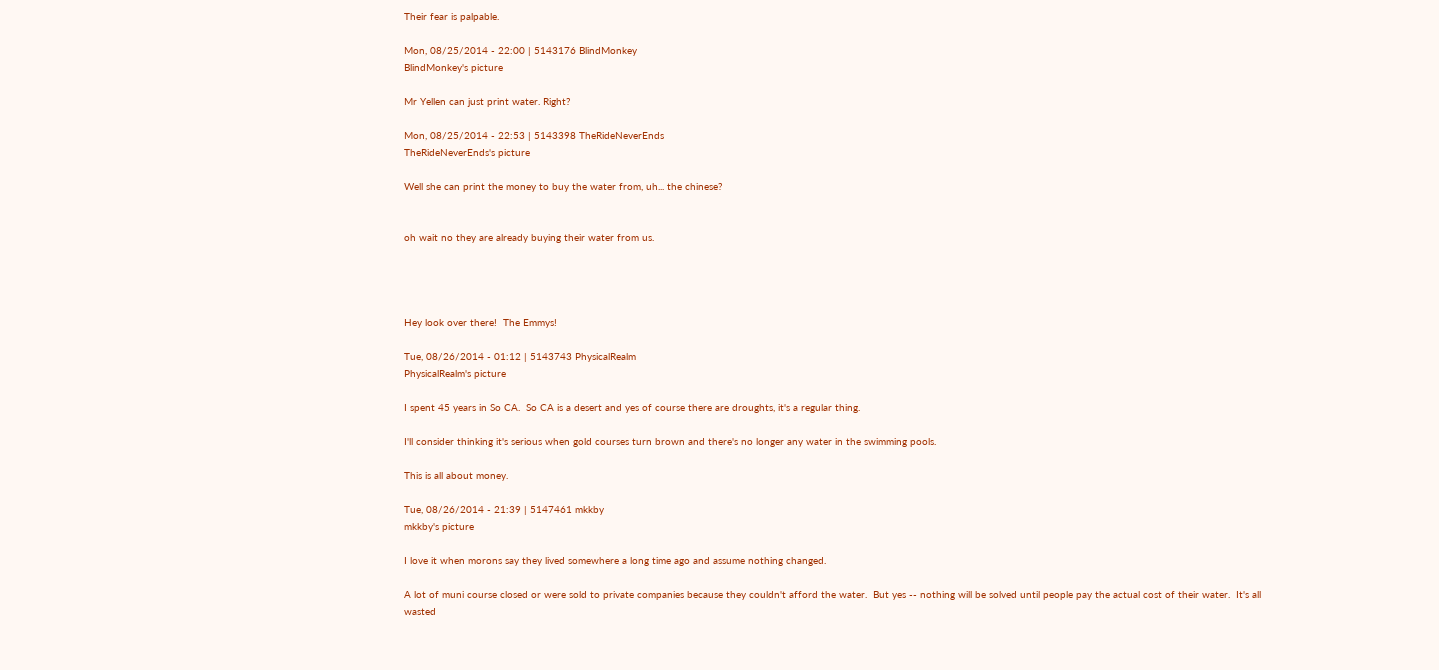Their fear is palpable.

Mon, 08/25/2014 - 22:00 | 5143176 BlindMonkey
BlindMonkey's picture

Mr Yellen can just print water. Right?

Mon, 08/25/2014 - 22:53 | 5143398 TheRideNeverEnds
TheRideNeverEnds's picture

Well she can print the money to buy the water from, uh... the chinese?


oh wait no they are already buying their water from us.




Hey look over there!  The Emmys!

Tue, 08/26/2014 - 01:12 | 5143743 PhysicalRealm
PhysicalRealm's picture

I spent 45 years in So CA.  So CA is a desert and yes of course there are droughts, it's a regular thing.

I'll consider thinking it's serious when gold courses turn brown and there's no longer any water in the swimming pools.

This is all about money.

Tue, 08/26/2014 - 21:39 | 5147461 mkkby
mkkby's picture

I love it when morons say they lived somewhere a long time ago and assume nothing changed.

A lot of muni course closed or were sold to private companies because they couldn't afford the water.  But yes -- nothing will be solved until people pay the actual cost of their water.  It's all wasted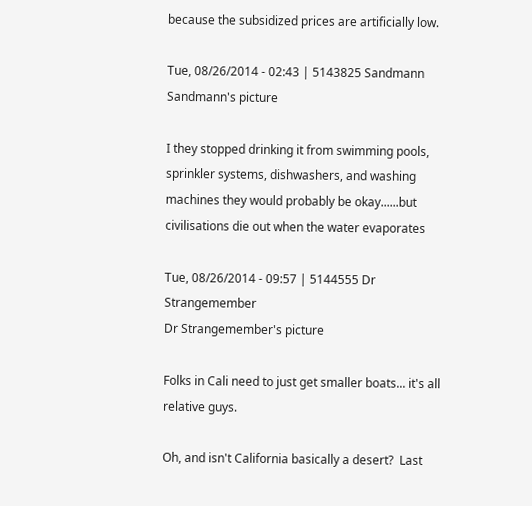because the subsidized prices are artificially low.

Tue, 08/26/2014 - 02:43 | 5143825 Sandmann
Sandmann's picture

I they stopped drinking it from swimming pools, sprinkler systems, dishwashers, and washing machines they would probably be okay......but civilisations die out when the water evaporates

Tue, 08/26/2014 - 09:57 | 5144555 Dr Strangemember
Dr Strangemember's picture

Folks in Cali need to just get smaller boats... it's all relative guys.

Oh, and isn't California basically a desert?  Last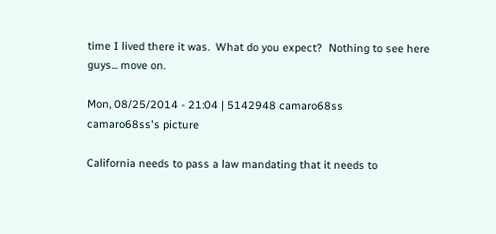time I lived there it was.  What do you expect?  Nothing to see here guys... move on.

Mon, 08/25/2014 - 21:04 | 5142948 camaro68ss
camaro68ss's picture

California needs to pass a law mandating that it needs to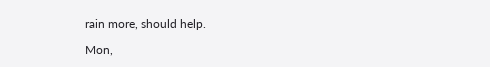rain more, should help.

Mon,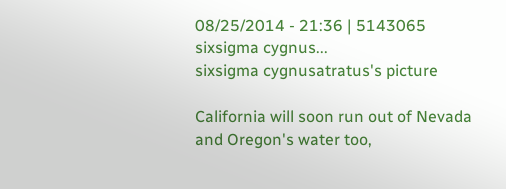08/25/2014 - 21:36 | 5143065 sixsigma cygnus...
sixsigma cygnusatratus's picture

California will soon run out of Nevada and Oregon's water too,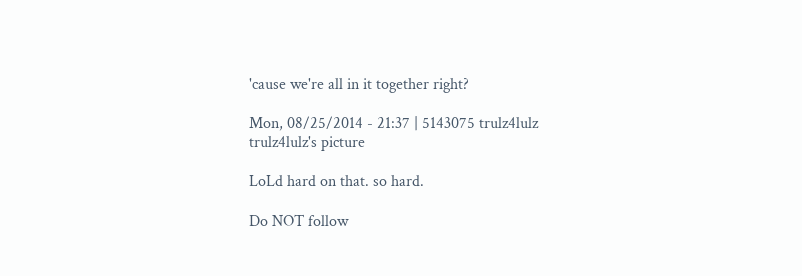'cause we're all in it together right?

Mon, 08/25/2014 - 21:37 | 5143075 trulz4lulz
trulz4lulz's picture

LoLd hard on that. so hard.

Do NOT follow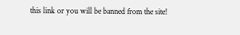this link or you will be banned from the site!